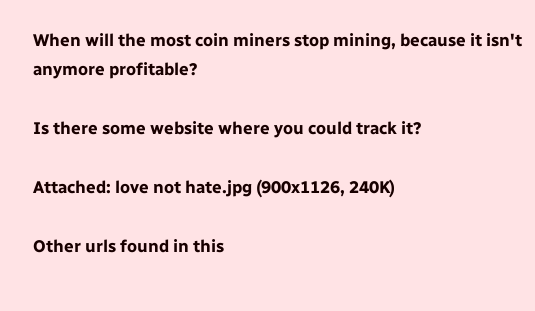When will the most coin miners stop mining, because it isn't anymore profitable?

Is there some website where you could track it?

Attached: love not hate.jpg (900x1126, 240K)

Other urls found in this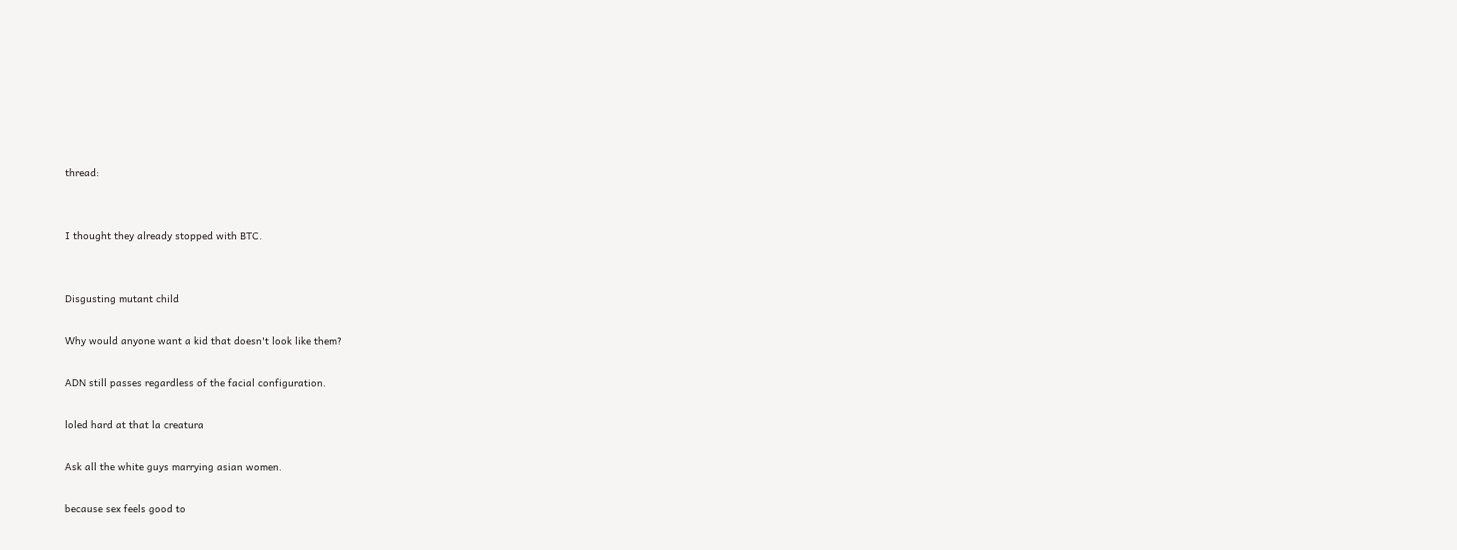thread:


I thought they already stopped with BTC.


Disgusting mutant child

Why would anyone want a kid that doesn't look like them?

ADN still passes regardless of the facial configuration.

loled hard at that la creatura

Ask all the white guys marrying asian women.

because sex feels good to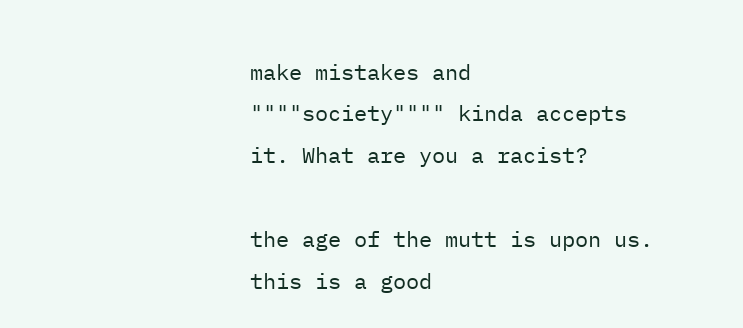make mistakes and """"society"""" kinda accepts it. What are you a racist?

the age of the mutt is upon us. this is a good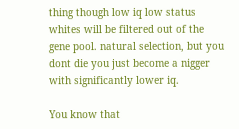thing though low iq low status whites will be filtered out of the gene pool. natural selection, but you dont die you just become a nigger with significantly lower iq.

You know that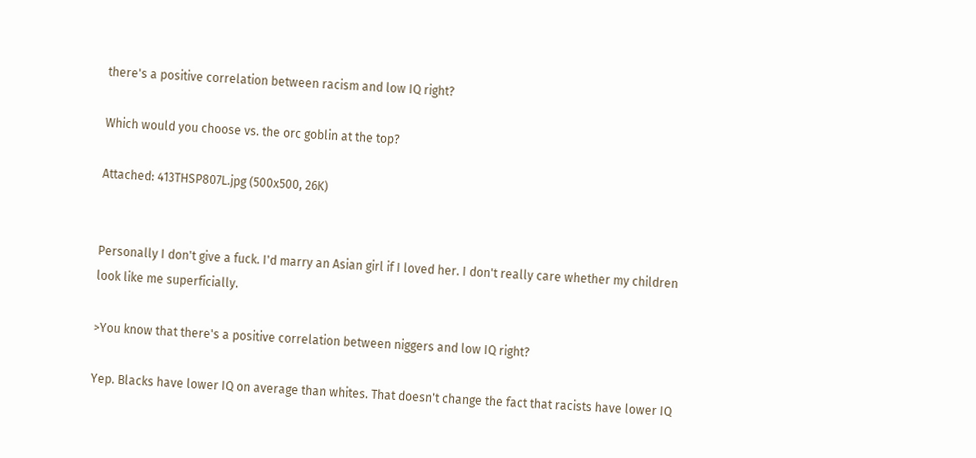there's a positive correlation between racism and low IQ right?

Which would you choose vs. the orc goblin at the top?

Attached: 413THSP807L.jpg (500x500, 26K)


Personally I don't give a fuck. I'd marry an Asian girl if I loved her. I don't really care whether my children look like me superficially.

>You know that there's a positive correlation between niggers and low IQ right?

Yep. Blacks have lower IQ on average than whites. That doesn't change the fact that racists have lower IQ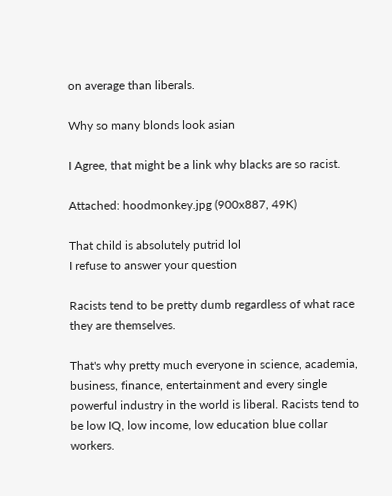on average than liberals.

Why so many blonds look asian

I Agree, that might be a link why blacks are so racist.

Attached: hoodmonkey.jpg (900x887, 49K)

That child is absolutely putrid lol
I refuse to answer your question

Racists tend to be pretty dumb regardless of what race they are themselves.

That's why pretty much everyone in science, academia, business, finance, entertainment and every single powerful industry in the world is liberal. Racists tend to be low IQ, low income, low education blue collar workers.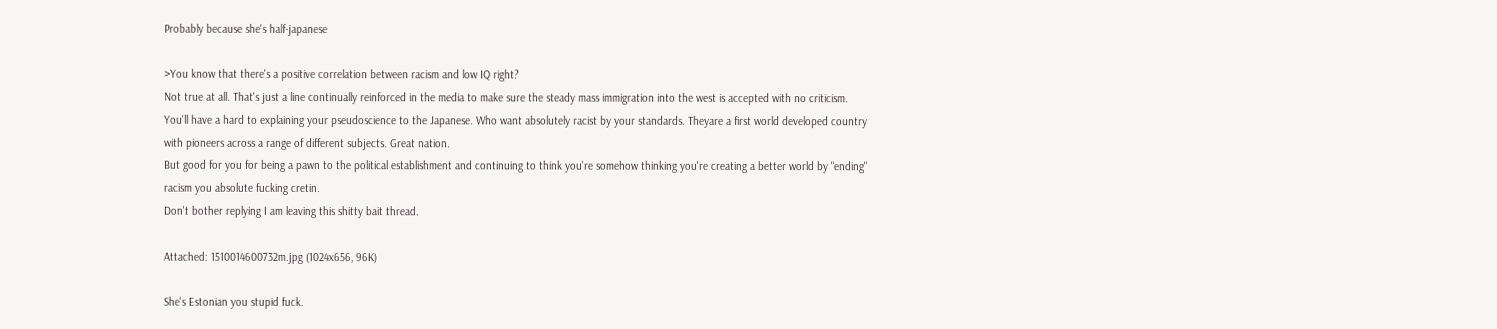Probably because she's half-japanese

>You know that there's a positive correlation between racism and low IQ right?
Not true at all. That's just a line continually reinforced in the media to make sure the steady mass immigration into the west is accepted with no criticism.
You'll have a hard to explaining your pseudoscience to the Japanese. Who want absolutely racist by your standards. Theyare a first world developed country with pioneers across a range of different subjects. Great nation.
But good for you for being a pawn to the political establishment and continuing to think you're somehow thinking you're creating a better world by "ending" racism you absolute fucking cretin.
Don't bother replying I am leaving this shitty bait thread.

Attached: 1510014600732m.jpg (1024x656, 96K)

She's Estonian you stupid fuck.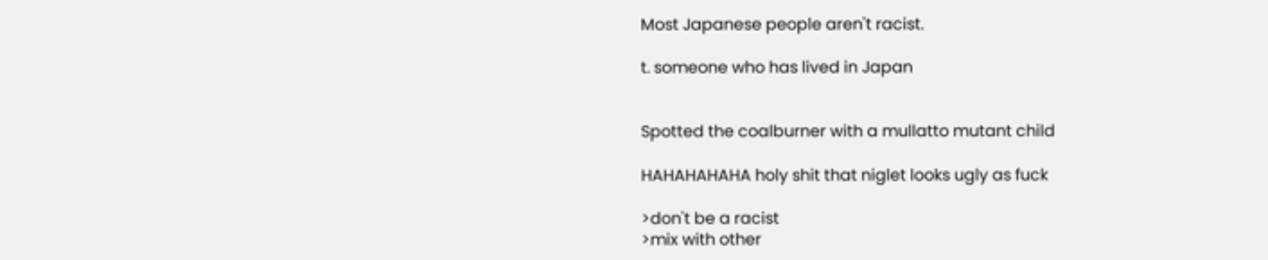Most Japanese people aren't racist.

t. someone who has lived in Japan


Spotted the coalburner with a mullatto mutant child

HAHAHAHAHA holy shit that niglet looks ugly as fuck

>don't be a racist
>mix with other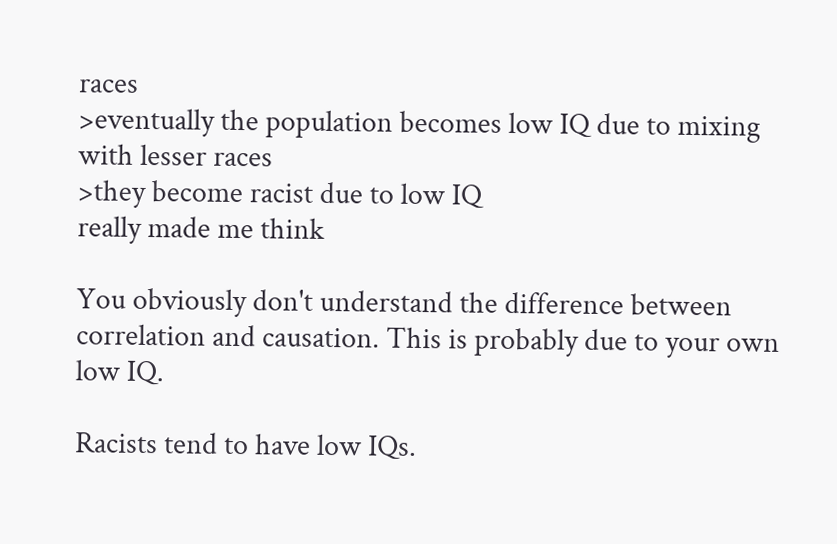races
>eventually the population becomes low IQ due to mixing with lesser races
>they become racist due to low IQ
really made me think

You obviously don't understand the difference between correlation and causation. This is probably due to your own low IQ.

Racists tend to have low IQs.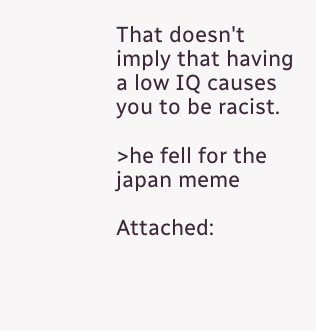That doesn't imply that having a low IQ causes you to be racist.

>he fell for the japan meme

Attached: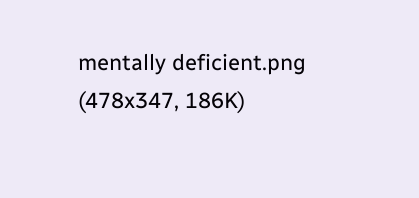mentally deficient.png (478x347, 186K)